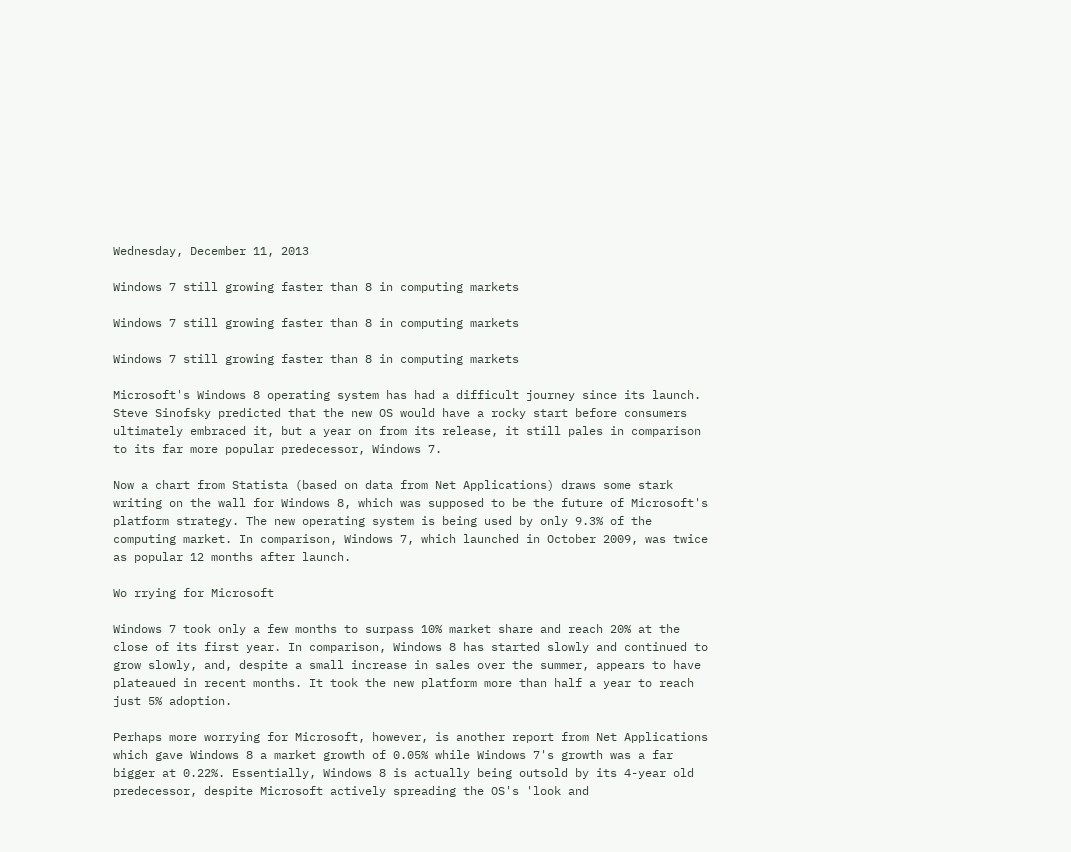Wednesday, December 11, 2013

Windows 7 still growing faster than 8 in computing markets

Windows 7 still growing faster than 8 in computing markets

Windows 7 still growing faster than 8 in computing markets

Microsoft's Windows 8 operating system has had a difficult journey since its launch. Steve Sinofsky predicted that the new OS would have a rocky start before consumers ultimately embraced it, but a year on from its release, it still pales in comparison to its far more popular predecessor, Windows 7.

Now a chart from Statista (based on data from Net Applications) draws some stark writing on the wall for Windows 8, which was supposed to be the future of Microsoft's platform strategy. The new operating system is being used by only 9.3% of the computing market. In comparison, Windows 7, which launched in October 2009, was twice as popular 12 months after launch.

Wo rrying for Microsoft

Windows 7 took only a few months to surpass 10% market share and reach 20% at the close of its first year. In comparison, Windows 8 has started slowly and continued to grow slowly, and, despite a small increase in sales over the summer, appears to have plateaued in recent months. It took the new platform more than half a year to reach just 5% adoption.

Perhaps more worrying for Microsoft, however, is another report from Net Applications which gave Windows 8 a market growth of 0.05% while Windows 7's growth was a far bigger at 0.22%. Essentially, Windows 8 is actually being outsold by its 4-year old predecessor, despite Microsoft actively spreading the OS's 'look and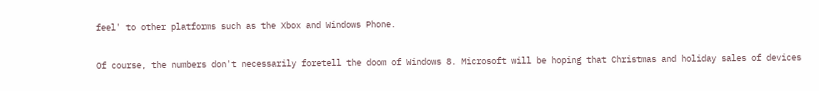feel' to other platforms such as the Xbox and Windows Phone.

Of course, the numbers don't necessarily foretell the doom of Windows 8. Microsoft will be hoping that Christmas and holiday sales of devices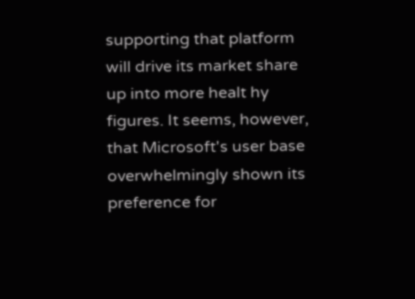supporting that platform will drive its market share up into more healt hy figures. It seems, however, that Microsoft's user base overwhelmingly shown its preference for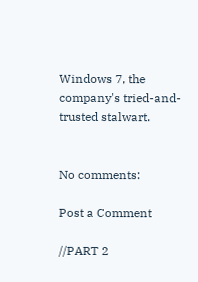Windows 7, the company's tried-and-trusted stalwart.


No comments:

Post a Comment

//PART 2